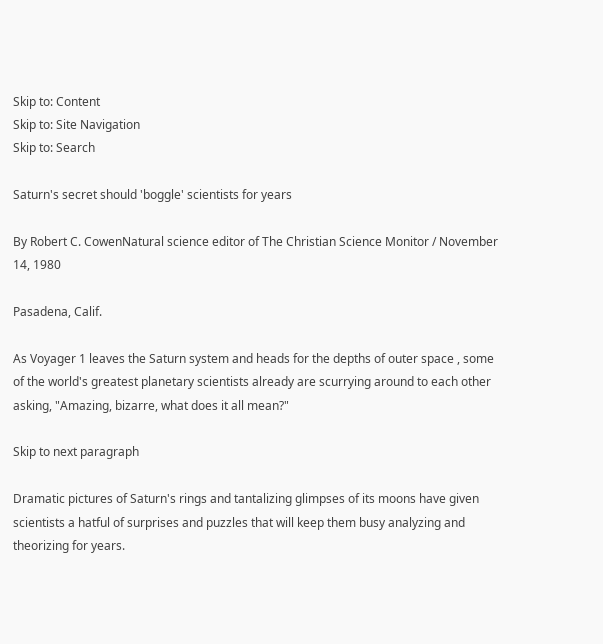Skip to: Content
Skip to: Site Navigation
Skip to: Search

Saturn's secret should 'boggle' scientists for years

By Robert C. CowenNatural science editor of The Christian Science Monitor / November 14, 1980

Pasadena, Calif.

As Voyager 1 leaves the Saturn system and heads for the depths of outer space , some of the world's greatest planetary scientists already are scurrying around to each other asking, "Amazing, bizarre, what does it all mean?"

Skip to next paragraph

Dramatic pictures of Saturn's rings and tantalizing glimpses of its moons have given scientists a hatful of surprises and puzzles that will keep them busy analyzing and theorizing for years.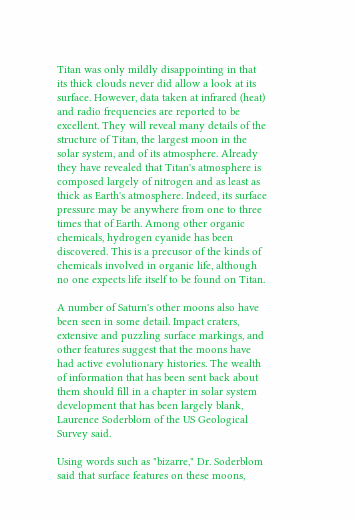Titan was only mildly disappointing in that its thick clouds never did allow a look at its surface. However, data taken at infrared (heat) and radio frequencies are reported to be excellent. They will reveal many details of the structure of Titan, the largest moon in the solar system, and of its atmosphere. Already they have revealed that Titan's atmosphere is composed largely of nitrogen and as least as thick as Earth's atmosphere. Indeed, its surface pressure may be anywhere from one to three times that of Earth. Among other organic chemicals, hydrogen cyanide has been discovered. This is a precusor of the kinds of chemicals involved in organic life, although no one expects life itself to be found on Titan.

A number of Saturn's other moons also have been seen in some detail. Impact craters, extensive and puzzling surface markings, and other features suggest that the moons have had active evolutionary histories. The wealth of information that has been sent back about them should fill in a chapter in solar system development that has been largely blank, Laurence Soderblom of the US Geological Survey said.

Using words such as "bizarre," Dr. Soderblom said that surface features on these moons,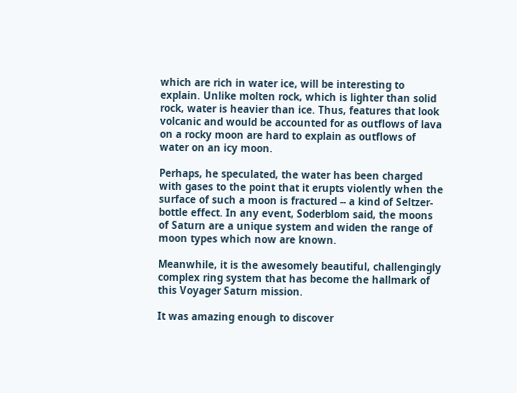which are rich in water ice, will be interesting to explain. Unlike molten rock, which is lighter than solid rock, water is heavier than ice. Thus, features that look volcanic and would be accounted for as outflows of lava on a rocky moon are hard to explain as outflows of water on an icy moon.

Perhaps, he speculated, the water has been charged with gases to the point that it erupts violently when the surface of such a moon is fractured -- a kind of Seltzer-bottle effect. In any event, Soderblom said, the moons of Saturn are a unique system and widen the range of moon types which now are known.

Meanwhile, it is the awesomely beautiful, challengingly complex ring system that has become the hallmark of this Voyager Saturn mission.

It was amazing enough to discover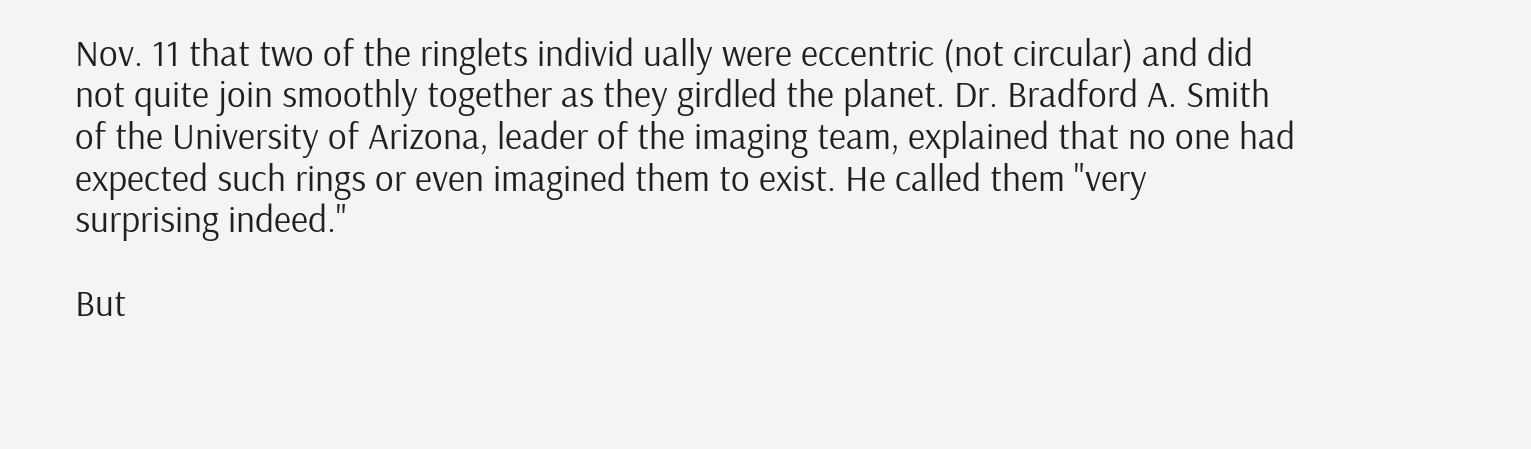Nov. 11 that two of the ringlets individ ually were eccentric (not circular) and did not quite join smoothly together as they girdled the planet. Dr. Bradford A. Smith of the University of Arizona, leader of the imaging team, explained that no one had expected such rings or even imagined them to exist. He called them "very surprising indeed."

But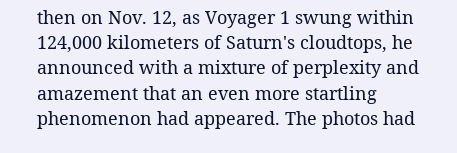then on Nov. 12, as Voyager 1 swung within 124,000 kilometers of Saturn's cloudtops, he announced with a mixture of perplexity and amazement that an even more startling phenomenon had appeared. The photos had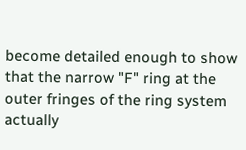become detailed enough to show that the narrow "F" ring at the outer fringes of the ring system actually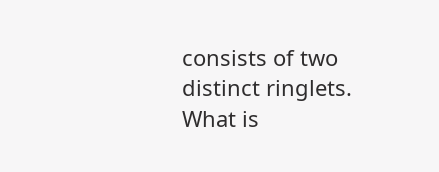consists of two distinct ringlets. What is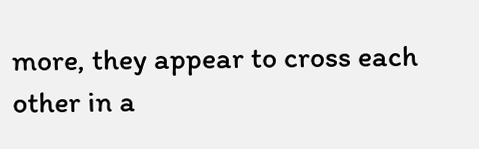more, they appear to cross each other in a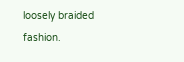loosely braided fashion.